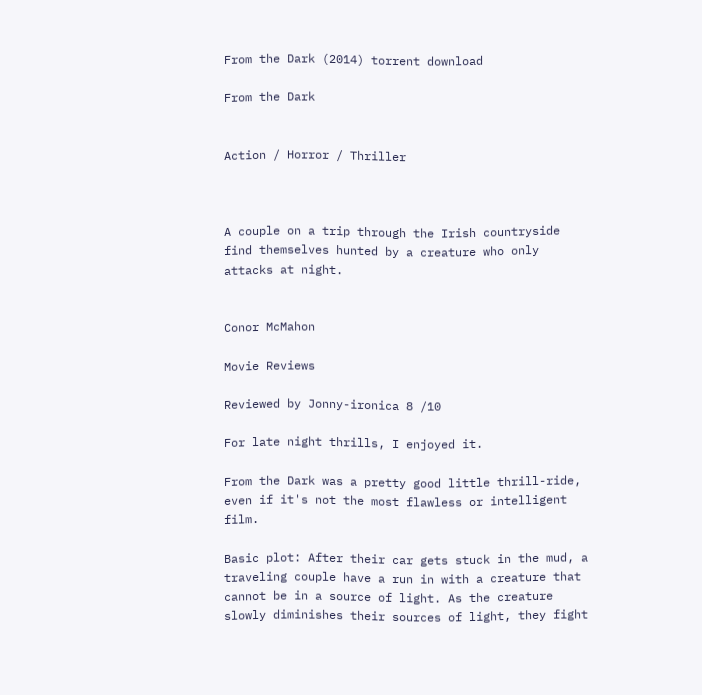From the Dark (2014) torrent download

From the Dark


Action / Horror / Thriller



A couple on a trip through the Irish countryside find themselves hunted by a creature who only attacks at night.


Conor McMahon

Movie Reviews

Reviewed by Jonny-ironica 8 /10

For late night thrills, I enjoyed it.

From the Dark was a pretty good little thrill-ride, even if it's not the most flawless or intelligent film.

Basic plot: After their car gets stuck in the mud, a traveling couple have a run in with a creature that cannot be in a source of light. As the creature slowly diminishes their sources of light, they fight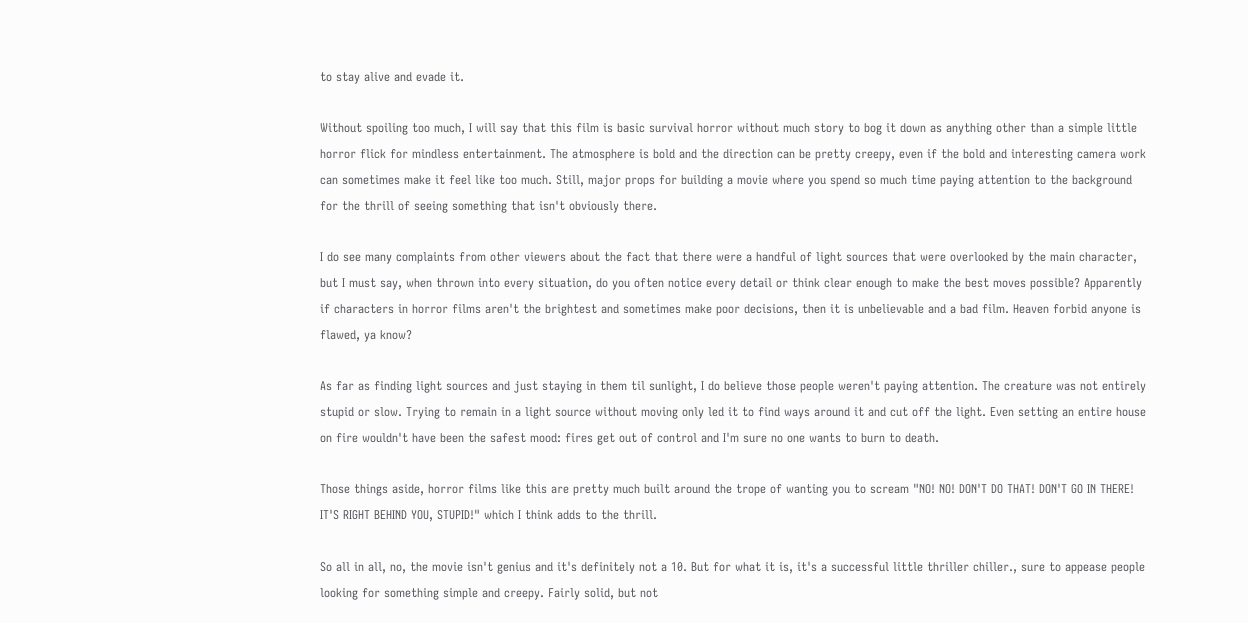to stay alive and evade it.

Without spoiling too much, I will say that this film is basic survival horror without much story to bog it down as anything other than a simple little horror flick for mindless entertainment. The atmosphere is bold and the direction can be pretty creepy, even if the bold and interesting camera work can sometimes make it feel like too much. Still, major props for building a movie where you spend so much time paying attention to the background for the thrill of seeing something that isn't obviously there.

I do see many complaints from other viewers about the fact that there were a handful of light sources that were overlooked by the main character, but I must say, when thrown into every situation, do you often notice every detail or think clear enough to make the best moves possible? Apparently if characters in horror films aren't the brightest and sometimes make poor decisions, then it is unbelievable and a bad film. Heaven forbid anyone is flawed, ya know?

As far as finding light sources and just staying in them til sunlight, I do believe those people weren't paying attention. The creature was not entirely stupid or slow. Trying to remain in a light source without moving only led it to find ways around it and cut off the light. Even setting an entire house on fire wouldn't have been the safest mood: fires get out of control and I'm sure no one wants to burn to death.

Those things aside, horror films like this are pretty much built around the trope of wanting you to scream "NO! NO! DON'T DO THAT! DON'T GO IN THERE! IT'S RIGHT BEHIND YOU, STUPID!" which I think adds to the thrill.

So all in all, no, the movie isn't genius and it's definitely not a 10. But for what it is, it's a successful little thriller chiller., sure to appease people looking for something simple and creepy. Fairly solid, but not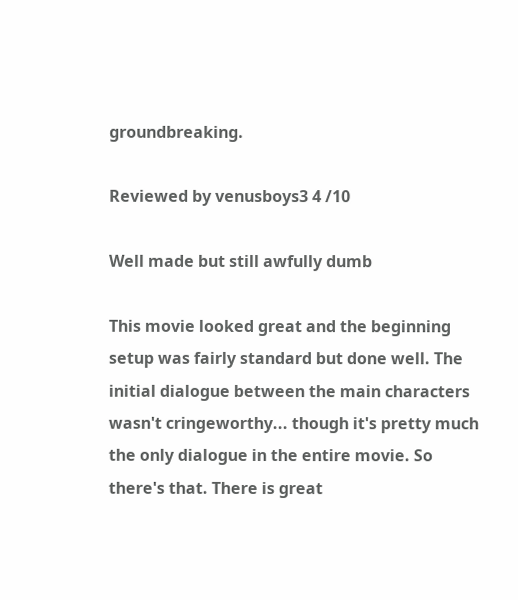groundbreaking.

Reviewed by venusboys3 4 /10

Well made but still awfully dumb

This movie looked great and the beginning setup was fairly standard but done well. The initial dialogue between the main characters wasn't cringeworthy... though it's pretty much the only dialogue in the entire movie. So there's that. There is great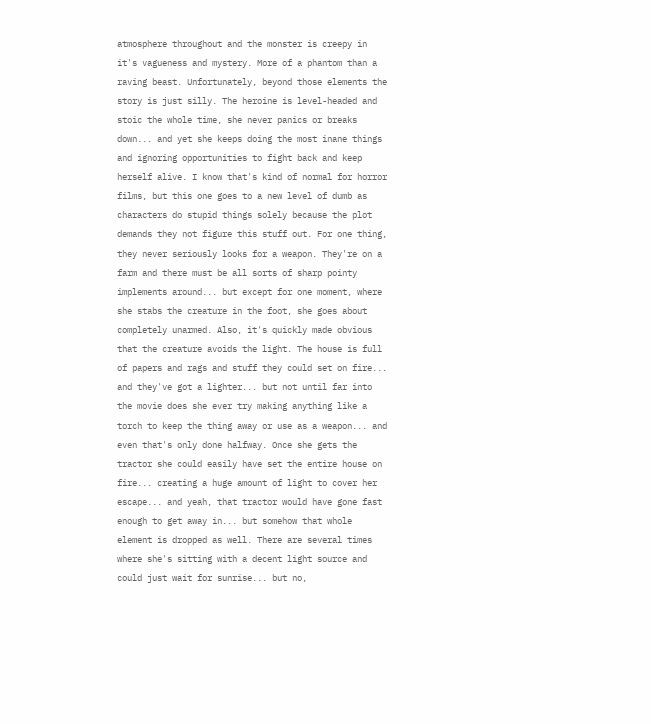atmosphere throughout and the monster is creepy in it's vagueness and mystery. More of a phantom than a raving beast. Unfortunately, beyond those elements the story is just silly. The heroine is level-headed and stoic the whole time, she never panics or breaks down... and yet she keeps doing the most inane things and ignoring opportunities to fight back and keep herself alive. I know that's kind of normal for horror films, but this one goes to a new level of dumb as characters do stupid things solely because the plot demands they not figure this stuff out. For one thing, they never seriously looks for a weapon. They're on a farm and there must be all sorts of sharp pointy implements around... but except for one moment, where she stabs the creature in the foot, she goes about completely unarmed. Also, it's quickly made obvious that the creature avoids the light. The house is full of papers and rags and stuff they could set on fire... and they've got a lighter... but not until far into the movie does she ever try making anything like a torch to keep the thing away or use as a weapon... and even that's only done halfway. Once she gets the tractor she could easily have set the entire house on fire... creating a huge amount of light to cover her escape... and yeah, that tractor would have gone fast enough to get away in... but somehow that whole element is dropped as well. There are several times where she's sitting with a decent light source and could just wait for sunrise... but no,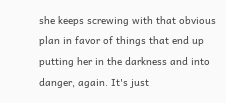she keeps screwing with that obvious plan in favor of things that end up putting her in the darkness and into danger, again. It's just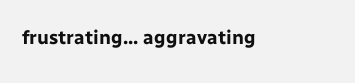frustrating... aggravating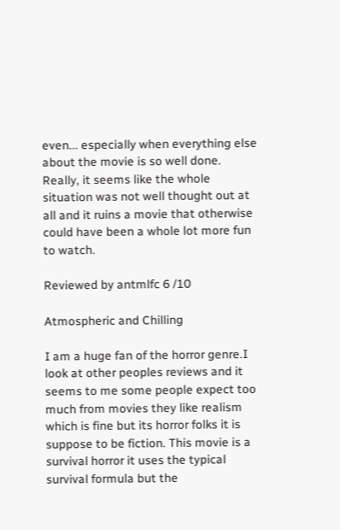even... especially when everything else about the movie is so well done. Really, it seems like the whole situation was not well thought out at all and it ruins a movie that otherwise could have been a whole lot more fun to watch.

Reviewed by antmlfc 6 /10

Atmospheric and Chilling

I am a huge fan of the horror genre.I look at other peoples reviews and it seems to me some people expect too much from movies they like realism which is fine but its horror folks it is suppose to be fiction. This movie is a survival horror it uses the typical survival formula but the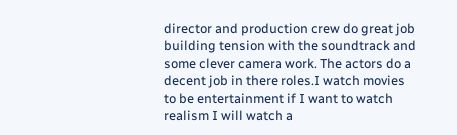director and production crew do great job building tension with the soundtrack and some clever camera work. The actors do a decent job in there roles.I watch movies to be entertainment if I want to watch realism I will watch a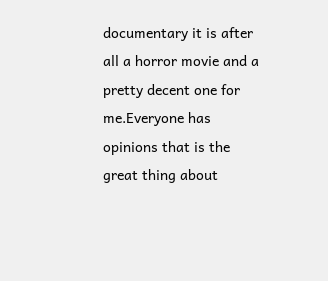documentary it is after all a horror movie and a pretty decent one for me.Everyone has opinions that is the great thing about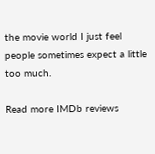the movie world I just feel people sometimes expect a little too much.

Read more IMDb reviews